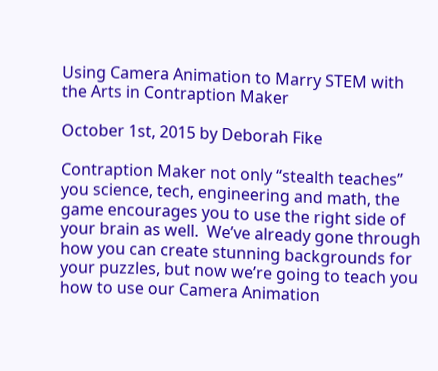Using Camera Animation to Marry STEM with the Arts in Contraption Maker

October 1st, 2015 by Deborah Fike

Contraption Maker not only “stealth teaches” you science, tech, engineering and math, the game encourages you to use the right side of your brain as well.  We’ve already gone through how you can create stunning backgrounds for your puzzles, but now we’re going to teach you how to use our Camera Animation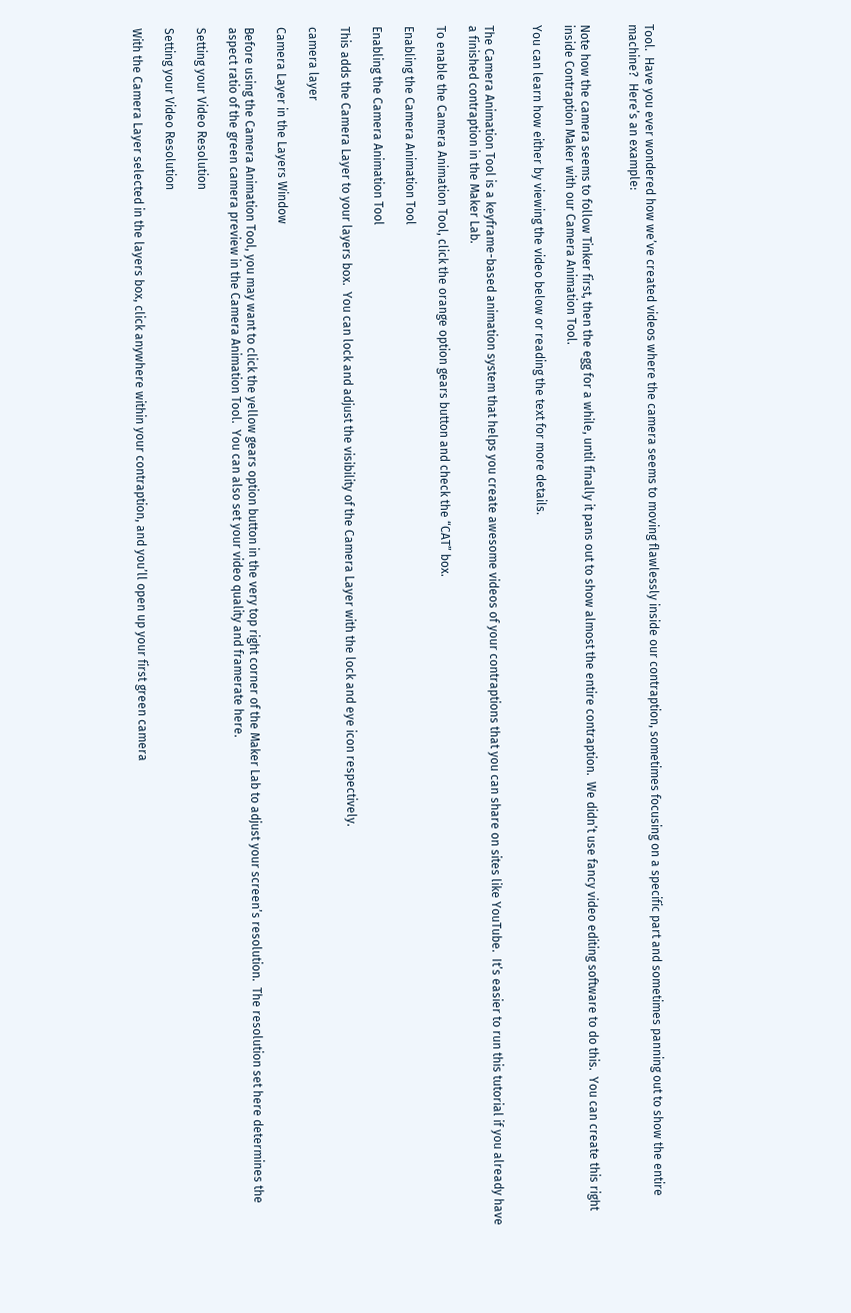Tool.  Have you ever wondered how we’ve created videos where the camera seems to moving flawlessly inside our contraption, sometimes focusing on a specific part and sometimes panning out to show the entire machine?  Here’s an example:


Note how the camera seems to follow Tinker first, then the egg for a while, until finally it pans out to show almost the entire contraption.  We didn’t use fancy video editing software to do this.  You can create this right inside Contraption Maker with our Camera Animation Tool.

You can learn how either by viewing the video below or reading the text for more details.


The Camera Animation Tool is a keyframe-based animation system that helps you create awesome videos of your contraptions that you can share on sites like YouTube.  It’s easier to run this tutorial if you already have a finished contraption in the Maker Lab.

To enable the Camera Animation Tool, click the orange option gears button and check the “CAT” box.

Enabling the Camera Animation Tool

Enabling the Camera Animation Tool

This adds the Camera Layer to your layers box.  You can lock and adjust the visibility of the Camera Layer with the lock and eye icon respectively.

camera layer

Camera Layer in the Layers Window

Before using the Camera Animation Tool, you may want to click the yellow gears option button in the very top right corner of the Maker Lab to adjust your screen’s resolution.  The resolution set here determines the aspect ratio of the green camera preview in the Camera Animation Tool.  You can also set your video quality and framerate here.

Setting your Video Resolution

Setting your Video Resolution

With the Camera Layer selected in the layers box, click anywhere within your contraption, and you’ll open up your first green camera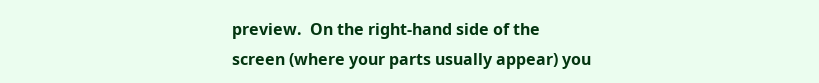preview.  On the right-hand side of the screen (where your parts usually appear) you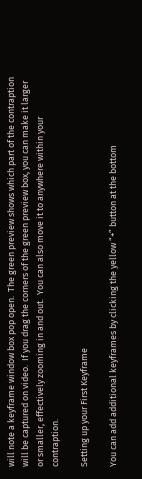will note a keyframe window box pop open.  The green preview shows which part of the contraption will be captured on video.  If you drag the corners of the green preview box, you can make it larger or smaller, effectively zooming in and out.  You can also move it to anywhere within your contraption.

Setting up your First Keyframe

You can add additional keyframes by clicking the yellow “+” button at the bottom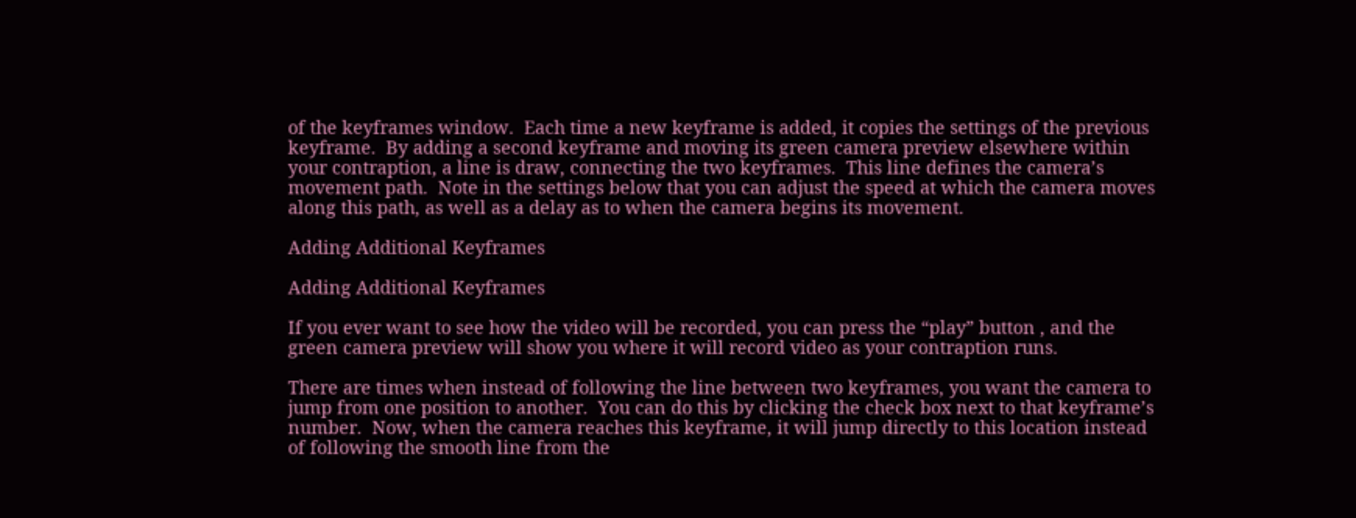of the keyframes window.  Each time a new keyframe is added, it copies the settings of the previous keyframe.  By adding a second keyframe and moving its green camera preview elsewhere within your contraption, a line is draw, connecting the two keyframes.  This line defines the camera’s movement path.  Note in the settings below that you can adjust the speed at which the camera moves along this path, as well as a delay as to when the camera begins its movement.

Adding Additional Keyframes

Adding Additional Keyframes

If you ever want to see how the video will be recorded, you can press the “play” button , and the green camera preview will show you where it will record video as your contraption runs.

There are times when instead of following the line between two keyframes, you want the camera to jump from one position to another.  You can do this by clicking the check box next to that keyframe’s number.  Now, when the camera reaches this keyframe, it will jump directly to this location instead of following the smooth line from the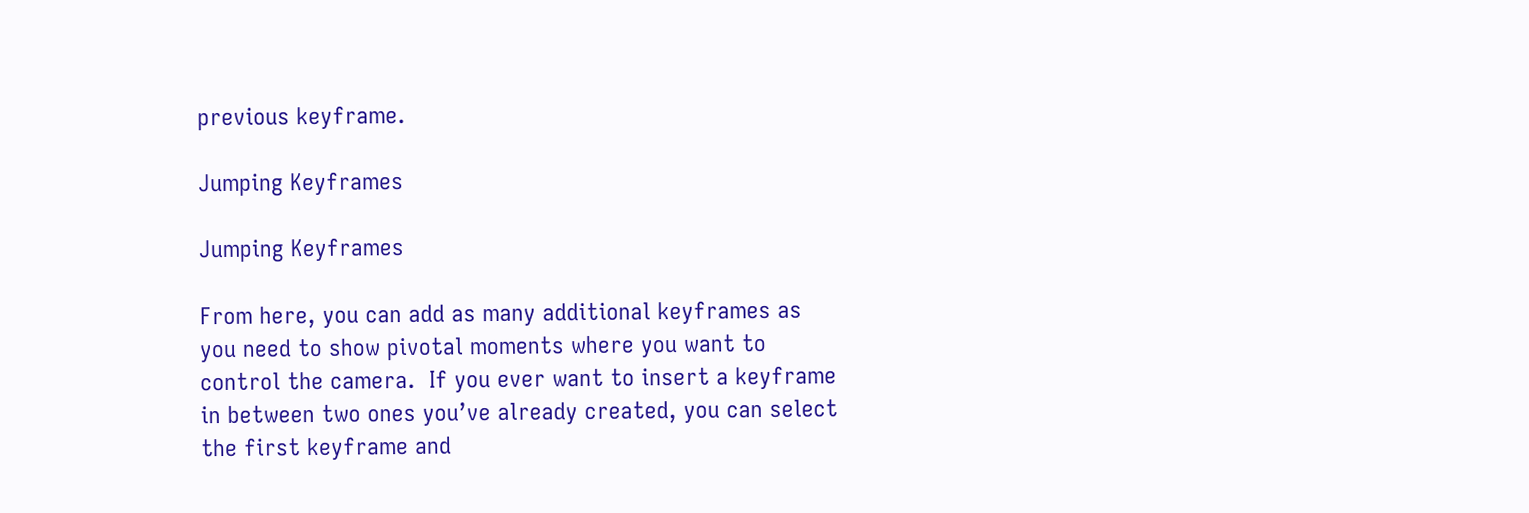previous keyframe.

Jumping Keyframes

Jumping Keyframes

From here, you can add as many additional keyframes as you need to show pivotal moments where you want to control the camera.  If you ever want to insert a keyframe in between two ones you’ve already created, you can select the first keyframe and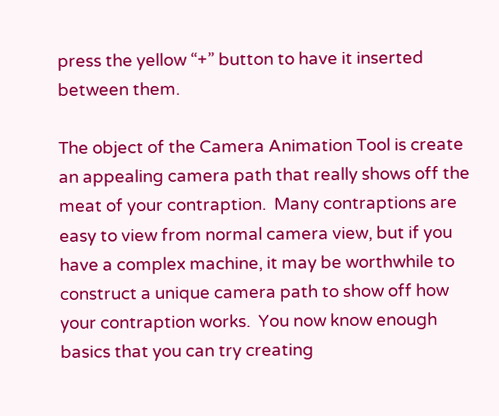press the yellow “+” button to have it inserted between them.

The object of the Camera Animation Tool is create an appealing camera path that really shows off the meat of your contraption.  Many contraptions are easy to view from normal camera view, but if you have a complex machine, it may be worthwhile to construct a unique camera path to show off how your contraption works.  You now know enough basics that you can try creating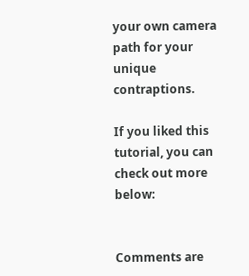your own camera path for your unique contraptions.

If you liked this tutorial, you can check out more below:


Comments are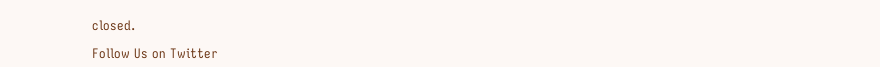closed.

Follow Us on Twitter